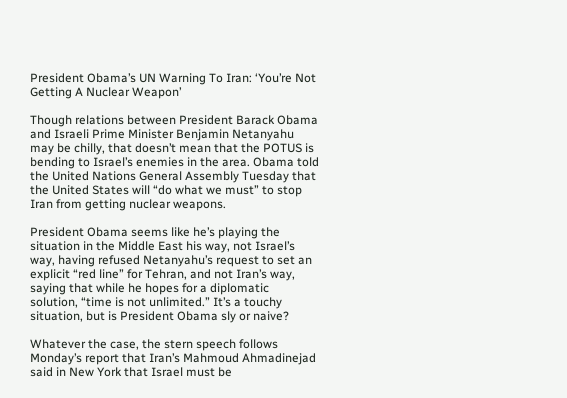President Obama’s UN Warning To Iran: ‘You’re Not Getting A Nuclear Weapon’

Though relations between President Barack Obama and Israeli Prime Minister Benjamin Netanyahu may be chilly, that doesn’t mean that the POTUS is bending to Israel’s enemies in the area. Obama told the United Nations General Assembly Tuesday that the United States will “do what we must” to stop Iran from getting nuclear weapons.

President Obama seems like he’s playing the situation in the Middle East his way, not Israel’s way, having refused Netanyahu’s request to set an explicit “red line” for Tehran, and not Iran’s way, saying that while he hopes for a diplomatic solution, “time is not unlimited.” It’s a touchy situation, but is President Obama sly or naive?

Whatever the case, the stern speech follows Monday’s report that Iran’s Mahmoud Ahmadinejad said in New York that Israel must be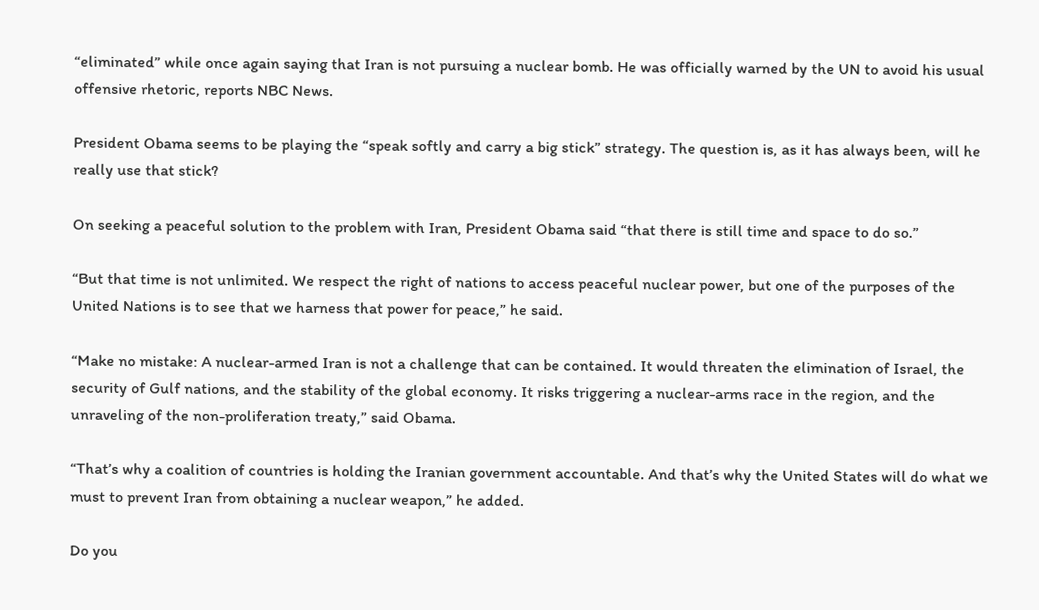“eliminated” while once again saying that Iran is not pursuing a nuclear bomb. He was officially warned by the UN to avoid his usual offensive rhetoric, reports NBC News.

President Obama seems to be playing the “speak softly and carry a big stick” strategy. The question is, as it has always been, will he really use that stick?

On seeking a peaceful solution to the problem with Iran, President Obama said “that there is still time and space to do so.”

“But that time is not unlimited. We respect the right of nations to access peaceful nuclear power, but one of the purposes of the United Nations is to see that we harness that power for peace,” he said.

“Make no mistake: A nuclear-armed Iran is not a challenge that can be contained. It would threaten the elimination of Israel, the security of Gulf nations, and the stability of the global economy. It risks triggering a nuclear-arms race in the region, and the unraveling of the non-proliferation treaty,” said Obama.

“That’s why a coalition of countries is holding the Iranian government accountable. And that’s why the United States will do what we must to prevent Iran from obtaining a nuclear weapon,” he added.

Do you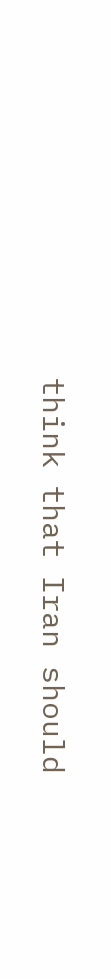think that Iran should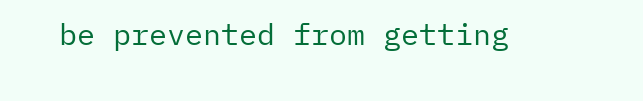be prevented from getting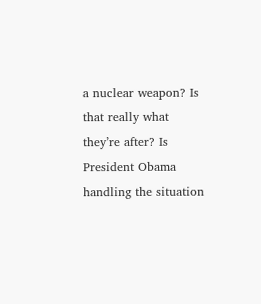a nuclear weapon? Is that really what they’re after? Is President Obama handling the situation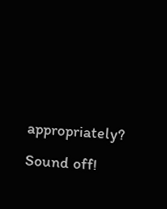appropriately? Sound off!